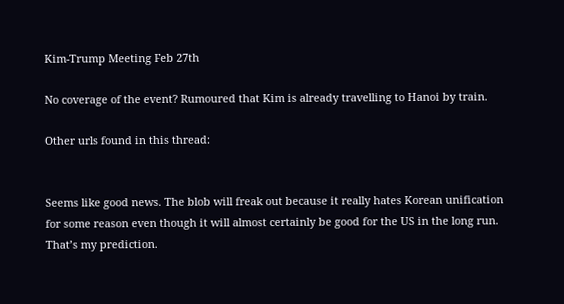Kim-Trump Meeting Feb 27th

No coverage of the event? Rumoured that Kim is already travelling to Hanoi by train.

Other urls found in this thread:


Seems like good news. The blob will freak out because it really hates Korean unification for some reason even though it will almost certainly be good for the US in the long run. That’s my prediction.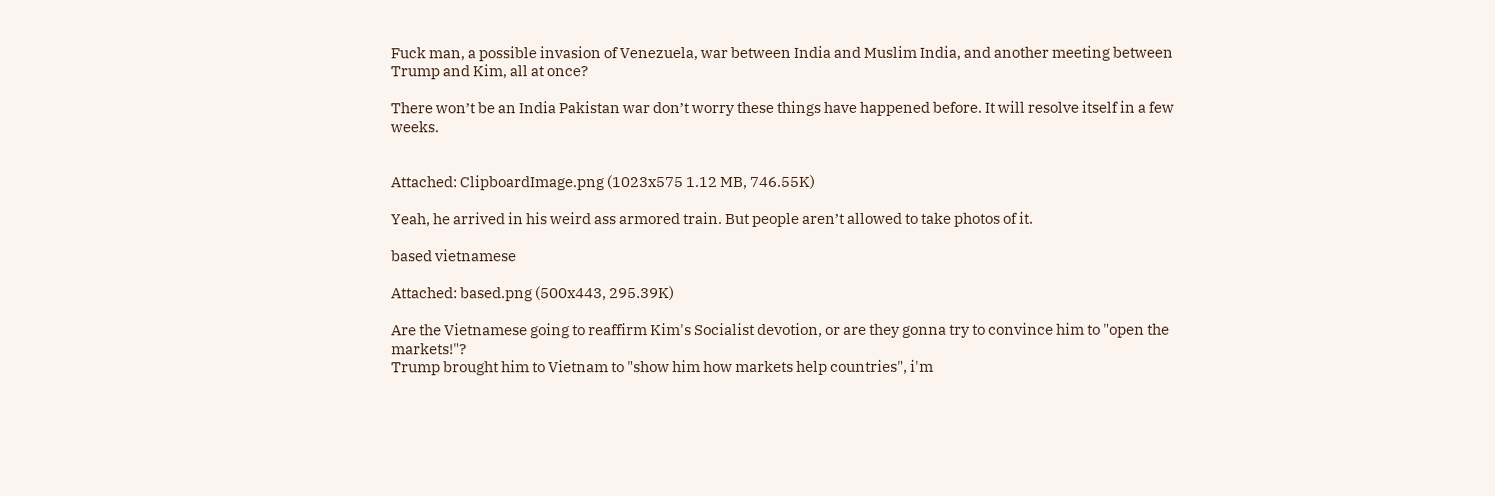Fuck man, a possible invasion of Venezuela, war between India and Muslim India, and another meeting between Trump and Kim, all at once?

There won’t be an India Pakistan war don’t worry these things have happened before. It will resolve itself in a few weeks.


Attached: ClipboardImage.png (1023x575 1.12 MB, 746.55K)

Yeah, he arrived in his weird ass armored train. But people aren’t allowed to take photos of it.

based vietnamese

Attached: based.png (500x443, 295.39K)

Are the Vietnamese going to reaffirm Kim's Socialist devotion, or are they gonna try to convince him to "open the markets!"?
Trump brought him to Vietnam to "show him how markets help countries", i'm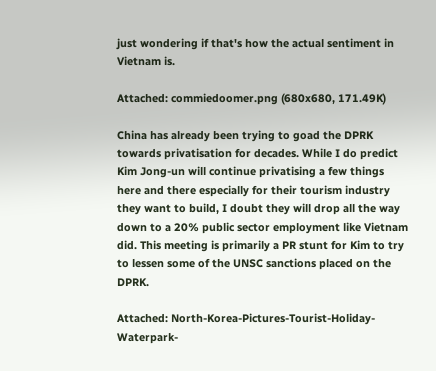just wondering if that's how the actual sentiment in Vietnam is.

Attached: commiedoomer.png (680x680, 171.49K)

China has already been trying to goad the DPRK towards privatisation for decades. While I do predict Kim Jong-un will continue privatising a few things here and there especially for their tourism industry they want to build, I doubt they will drop all the way down to a 20% public sector employment like Vietnam did. This meeting is primarily a PR stunt for Kim to try to lessen some of the UNSC sanctions placed on the DPRK.

Attached: North-Korea-Pictures-Tourist-Holiday-Waterpark-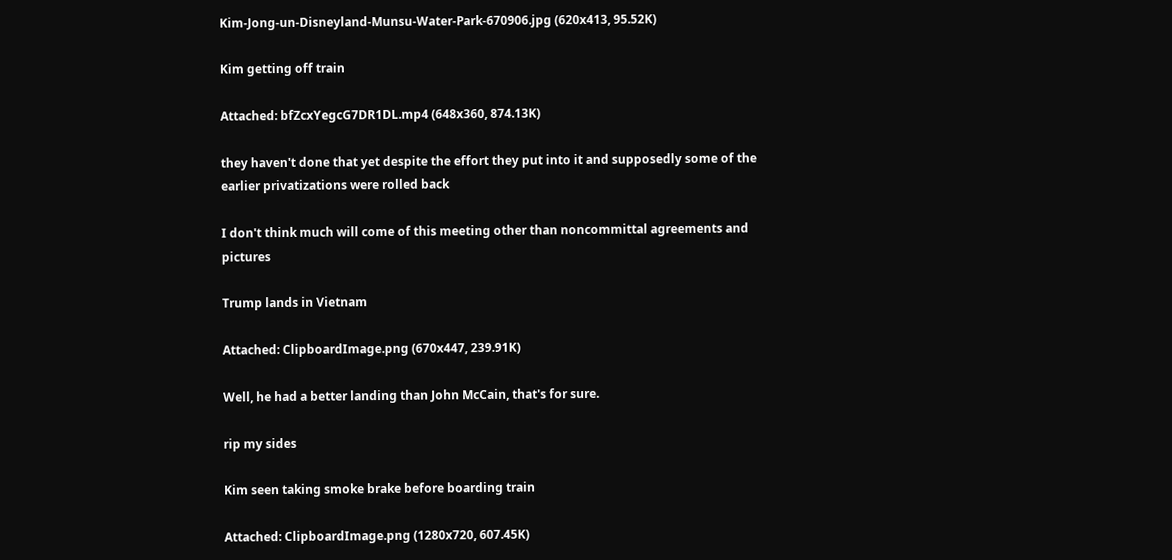Kim-Jong-un-Disneyland-Munsu-Water-Park-670906.jpg (620x413, 95.52K)

Kim getting off train

Attached: bfZcxYegcG7DR1DL.mp4 (648x360, 874.13K)

they haven't done that yet despite the effort they put into it and supposedly some of the earlier privatizations were rolled back

I don't think much will come of this meeting other than noncommittal agreements and pictures

Trump lands in Vietnam

Attached: ClipboardImage.png (670x447, 239.91K)

Well, he had a better landing than John McCain, that's for sure.

rip my sides

Kim seen taking smoke brake before boarding train

Attached: ClipboardImage.png (1280x720, 607.45K)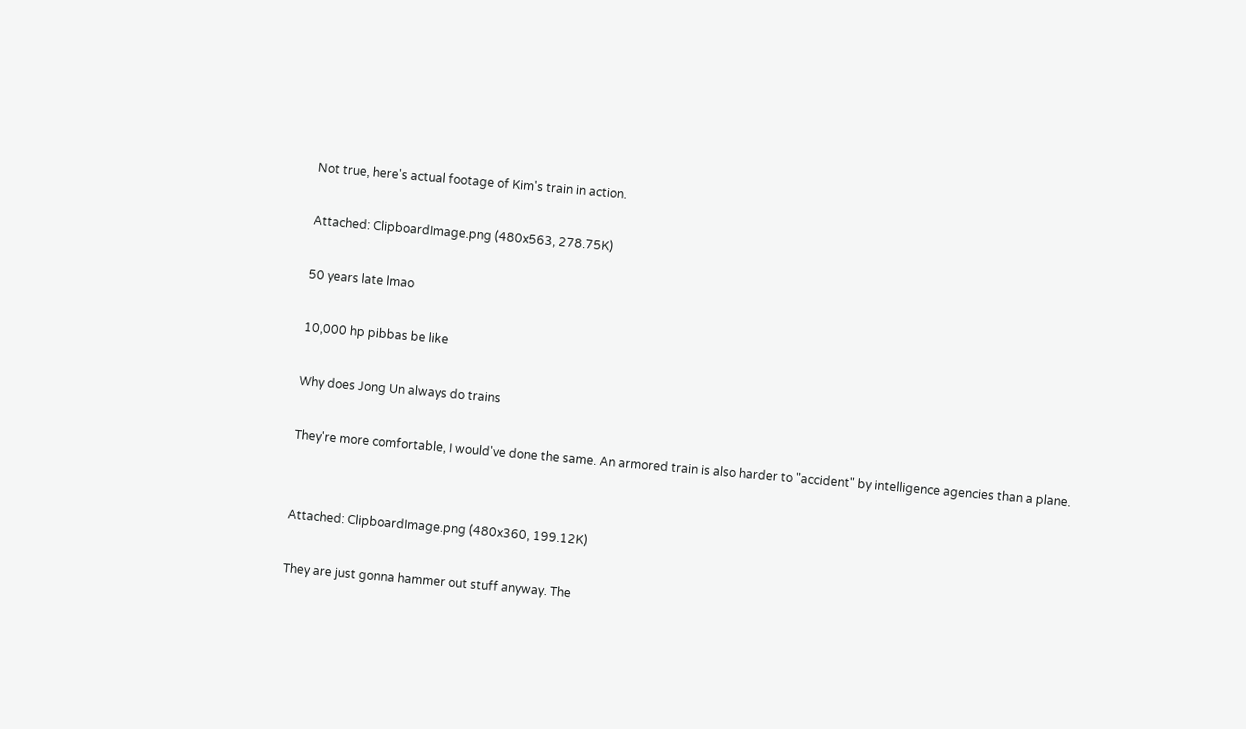Not true, here's actual footage of Kim's train in action.

Attached: ClipboardImage.png (480x563, 278.75K)

50 years late lmao

10,000 hp pibbas be like

Why does Jong Un always do trains

They're more comfortable, I would've done the same. An armored train is also harder to "accident" by intelligence agencies than a plane.


Attached: ClipboardImage.png (480x360, 199.12K)

They are just gonna hammer out stuff anyway. The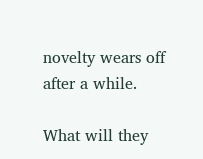novelty wears off after a while.

What will they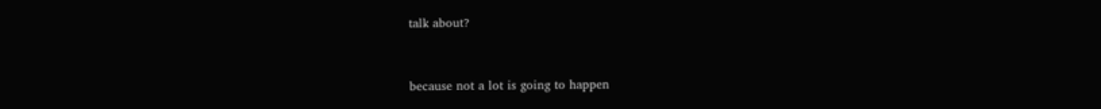talk about?


because not a lot is going to happen